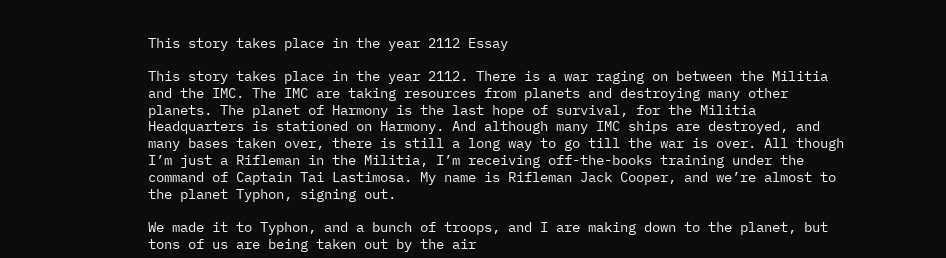This story takes place in the year 2112 Essay

This story takes place in the year 2112. There is a war raging on between the Militia and the IMC. The IMC are taking resources from planets and destroying many other planets. The planet of Harmony is the last hope of survival, for the Militia Headquarters is stationed on Harmony. And although many IMC ships are destroyed, and many bases taken over, there is still a long way to go till the war is over. All though I’m just a Rifleman in the Militia, I’m receiving off-the-books training under the command of Captain Tai Lastimosa. My name is Rifleman Jack Cooper, and we’re almost to the planet Typhon, signing out.

We made it to Typhon, and a bunch of troops, and I are making down to the planet, but tons of us are being taken out by the air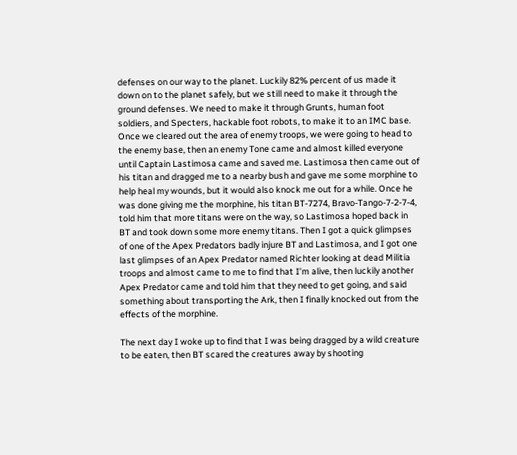defenses on our way to the planet. Luckily 82% percent of us made it down on to the planet safely, but we still need to make it through the ground defenses. We need to make it through Grunts, human foot soldiers, and Specters, hackable foot robots, to make it to an IMC base. Once we cleared out the area of enemy troops, we were going to head to the enemy base, then an enemy Tone came and almost killed everyone until Captain Lastimosa came and saved me. Lastimosa then came out of his titan and dragged me to a nearby bush and gave me some morphine to help heal my wounds, but it would also knock me out for a while. Once he was done giving me the morphine, his titan BT-7274, Bravo-Tango-7-2-7-4, told him that more titans were on the way, so Lastimosa hoped back in BT and took down some more enemy titans. Then I got a quick glimpses of one of the Apex Predators badly injure BT and Lastimosa, and I got one last glimpses of an Apex Predator named Richter looking at dead Militia troops and almost came to me to find that I’m alive, then luckily another Apex Predator came and told him that they need to get going, and said something about transporting the Ark, then I finally knocked out from the effects of the morphine.

The next day I woke up to find that I was being dragged by a wild creature to be eaten, then BT scared the creatures away by shooting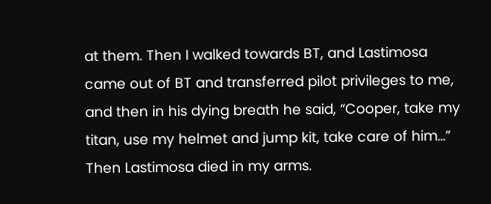at them. Then I walked towards BT, and Lastimosa came out of BT and transferred pilot privileges to me, and then in his dying breath he said, “Cooper, take my titan, use my helmet and jump kit, take care of him…” Then Lastimosa died in my arms.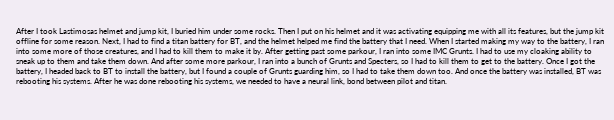After I took Lastimosas helmet and jump kit, I buried him under some rocks. Then I put on his helmet and it was activating equipping me with all its features, but the jump kit offline for some reason. Next, I had to find a titan battery for BT, and the helmet helped me find the battery that I need. When I started making my way to the battery, I ran into some more of those creatures, and I had to kill them to make it by. After getting past some parkour, I ran into some IMC Grunts. I had to use my cloaking ability to sneak up to them and take them down. And after some more parkour, I ran into a bunch of Grunts and Specters, so I had to kill them to get to the battery. Once I got the battery, I headed back to BT to install the battery, but I found a couple of Grunts guarding him, so I had to take them down too. And once the battery was installed, BT was rebooting his systems. After he was done rebooting his systems, we needed to have a neural link, bond between pilot and titan.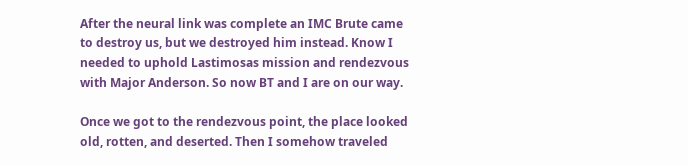After the neural link was complete an IMC Brute came to destroy us, but we destroyed him instead. Know I needed to uphold Lastimosas mission and rendezvous with Major Anderson. So now BT and I are on our way.

Once we got to the rendezvous point, the place looked old, rotten, and deserted. Then I somehow traveled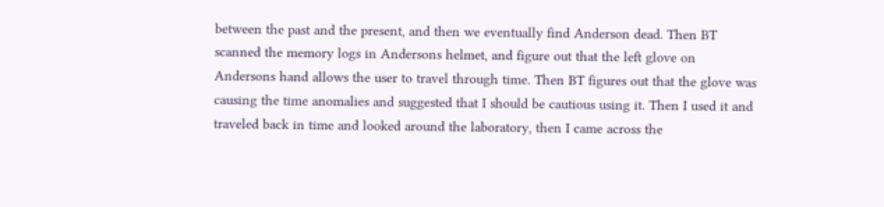between the past and the present, and then we eventually find Anderson dead. Then BT scanned the memory logs in Andersons helmet, and figure out that the left glove on Andersons hand allows the user to travel through time. Then BT figures out that the glove was causing the time anomalies and suggested that I should be cautious using it. Then I used it and traveled back in time and looked around the laboratory, then I came across the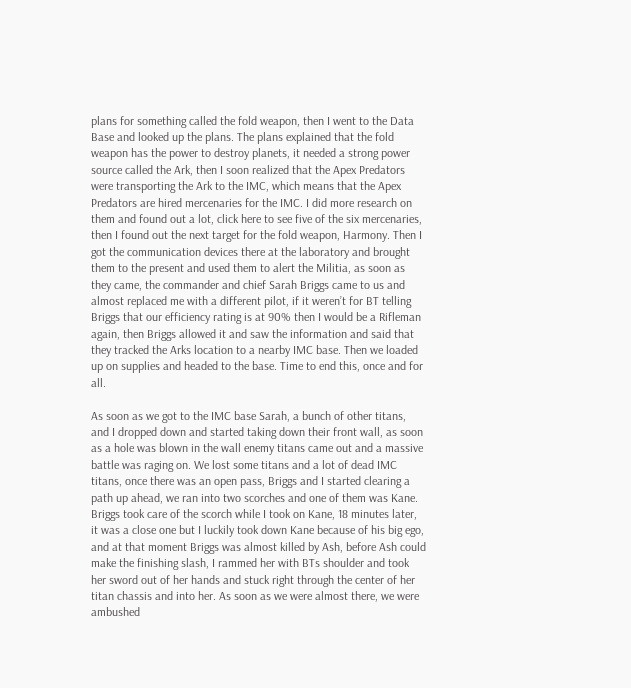plans for something called the fold weapon, then I went to the Data Base and looked up the plans. The plans explained that the fold weapon has the power to destroy planets, it needed a strong power source called the Ark, then I soon realized that the Apex Predators were transporting the Ark to the IMC, which means that the Apex Predators are hired mercenaries for the IMC. I did more research on them and found out a lot, click here to see five of the six mercenaries, then I found out the next target for the fold weapon, Harmony. Then I got the communication devices there at the laboratory and brought them to the present and used them to alert the Militia, as soon as they came, the commander and chief Sarah Briggs came to us and almost replaced me with a different pilot, if it weren’t for BT telling Briggs that our efficiency rating is at 90% then I would be a Rifleman again, then Briggs allowed it and saw the information and said that they tracked the Arks location to a nearby IMC base. Then we loaded up on supplies and headed to the base. Time to end this, once and for all.

As soon as we got to the IMC base Sarah, a bunch of other titans, and I dropped down and started taking down their front wall, as soon as a hole was blown in the wall enemy titans came out and a massive battle was raging on. We lost some titans and a lot of dead IMC titans, once there was an open pass, Briggs and I started clearing a path up ahead, we ran into two scorches and one of them was Kane. Briggs took care of the scorch while I took on Kane, 18 minutes later, it was a close one but I luckily took down Kane because of his big ego, and at that moment Briggs was almost killed by Ash, before Ash could make the finishing slash, I rammed her with BTs shoulder and took her sword out of her hands and stuck right through the center of her titan chassis and into her. As soon as we were almost there, we were ambushed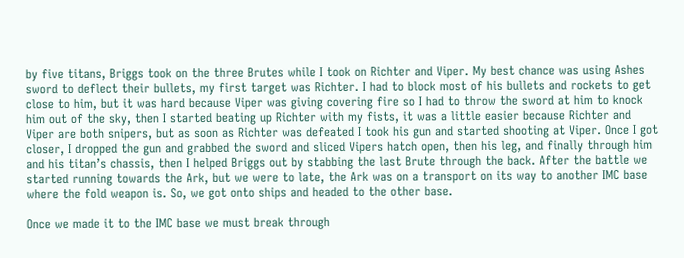by five titans, Briggs took on the three Brutes while I took on Richter and Viper. My best chance was using Ashes sword to deflect their bullets, my first target was Richter. I had to block most of his bullets and rockets to get close to him, but it was hard because Viper was giving covering fire so I had to throw the sword at him to knock him out of the sky, then I started beating up Richter with my fists, it was a little easier because Richter and Viper are both snipers, but as soon as Richter was defeated I took his gun and started shooting at Viper. Once I got closer, I dropped the gun and grabbed the sword and sliced Vipers hatch open, then his leg, and finally through him and his titan’s chassis, then I helped Briggs out by stabbing the last Brute through the back. After the battle we started running towards the Ark, but we were to late, the Ark was on a transport on its way to another IMC base where the fold weapon is. So, we got onto ships and headed to the other base.

Once we made it to the IMC base we must break through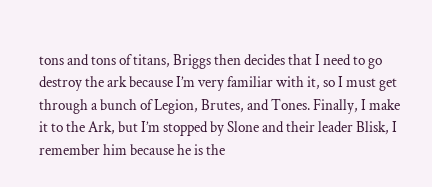tons and tons of titans, Briggs then decides that I need to go destroy the ark because I’m very familiar with it, so I must get through a bunch of Legion, Brutes, and Tones. Finally, I make it to the Ark, but I’m stopped by Slone and their leader Blisk, I remember him because he is the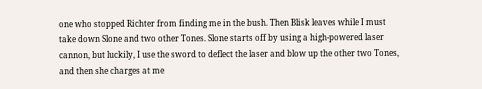one who stopped Richter from finding me in the bush. Then Blisk leaves while I must take down Slone and two other Tones. Slone starts off by using a high-powered laser cannon, but luckily, I use the sword to deflect the laser and blow up the other two Tones, and then she charges at me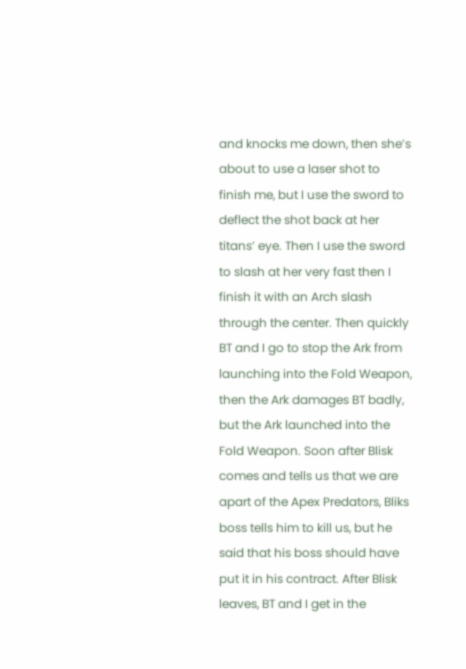and knocks me down, then she’s about to use a laser shot to finish me, but I use the sword to deflect the shot back at her titans’ eye. Then I use the sword to slash at her very fast then I finish it with an Arch slash through the center. Then quickly BT and I go to stop the Ark from launching into the Fold Weapon, then the Ark damages BT badly, but the Ark launched into the Fold Weapon. Soon after Blisk comes and tells us that we are apart of the Apex Predators, Bliks boss tells him to kill us, but he said that his boss should have put it in his contract. After Blisk leaves, BT and I get in the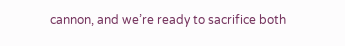cannon, and we’re ready to sacrifice both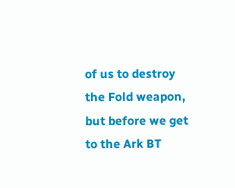of us to destroy the Fold weapon, but before we get to the Ark BT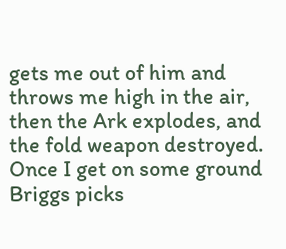gets me out of him and throws me high in the air, then the Ark explodes, and the fold weapon destroyed. Once I get on some ground Briggs picks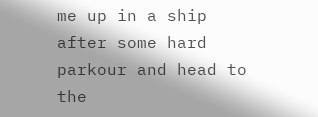me up in a ship after some hard parkour and head to the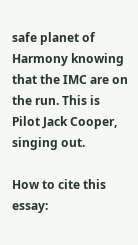safe planet of Harmony knowing that the IMC are on the run. This is Pilot Jack Cooper, singing out.

How to cite this essay: